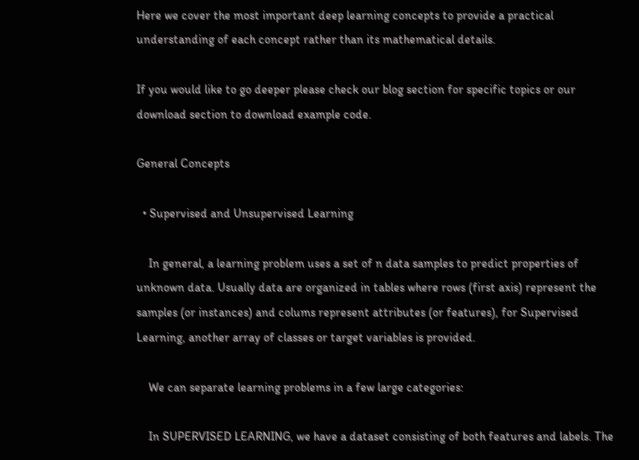Here we cover the most important deep learning concepts to provide a practical understanding of each concept rather than its mathematical details.

If you would like to go deeper please check our blog section for specific topics or our download section to download example code.

General Concepts

  • Supervised and Unsupervised Learning

    In general, a learning problem uses a set of n data samples to predict properties of unknown data. Usually data are organized in tables where rows (first axis) represent the samples (or instances) and colums represent attributes (or features), for Supervised Learning, another array of classes or target variables is provided.

    We can separate learning problems in a few large categories:

    In SUPERVISED LEARNING, we have a dataset consisting of both features and labels. The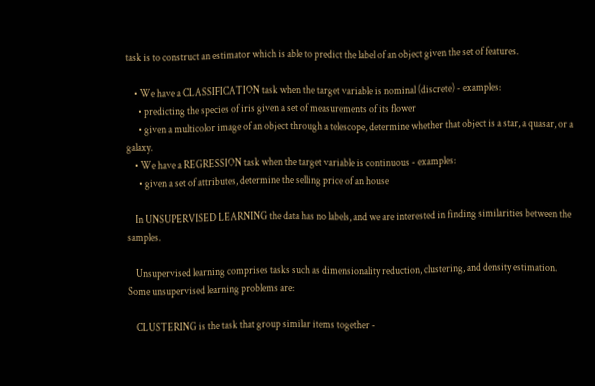task is to construct an estimator which is able to predict the label of an object given the set of features.

    • We have a CLASSIFICATION task when the target variable is nominal (discrete) - examples:
      • predicting the species of iris given a set of measurements of its flower
      • given a multicolor image of an object through a telescope, determine whether that object is a star, a quasar, or a galaxy.
    • We have a REGRESSION task when the target variable is continuous - examples:
      • given a set of attributes, determine the selling price of an house

    In UNSUPERVISED LEARNING the data has no labels, and we are interested in finding similarities between the samples.

    Unsupervised learning comprises tasks such as dimensionality reduction, clustering, and density estimation. Some unsupervised learning problems are:

    CLUSTERING is the task that group similar items together -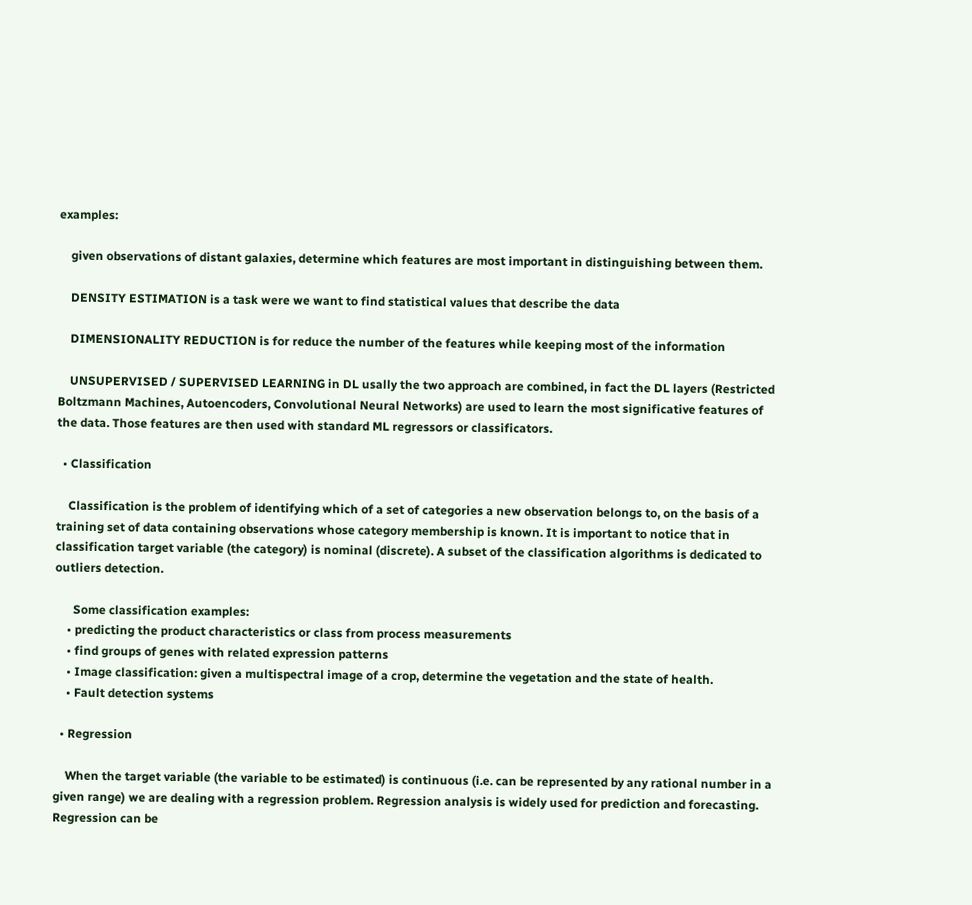examples:

    given observations of distant galaxies, determine which features are most important in distinguishing between them.

    DENSITY ESTIMATION is a task were we want to find statistical values that describe the data

    DIMENSIONALITY REDUCTION is for reduce the number of the features while keeping most of the information

    UNSUPERVISED / SUPERVISED LEARNING in DL usally the two approach are combined, in fact the DL layers (Restricted Boltzmann Machines, Autoencoders, Convolutional Neural Networks) are used to learn the most significative features of the data. Those features are then used with standard ML regressors or classificators.

  • Classification

    Classification is the problem of identifying which of a set of categories a new observation belongs to, on the basis of a training set of data containing observations whose category membership is known. It is important to notice that in classification target variable (the category) is nominal (discrete). A subset of the classification algorithms is dedicated to outliers detection.

      Some classification examples:
    • predicting the product characteristics or class from process measurements
    • find groups of genes with related expression patterns
    • Image classification: given a multispectral image of a crop, determine the vegetation and the state of health.
    • Fault detection systems

  • Regression

    When the target variable (the variable to be estimated) is continuous (i.e. can be represented by any rational number in a given range) we are dealing with a regression problem. Regression analysis is widely used for prediction and forecasting. Regression can be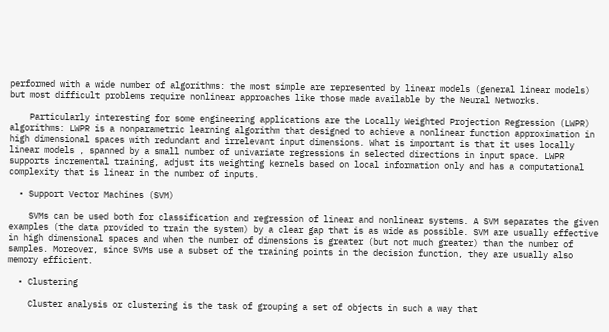performed with a wide number of algorithms: the most simple are represented by linear models (general linear models) but most difficult problems require nonlinear approaches like those made available by the Neural Networks.

    Particularly interesting for some engineering applications are the Locally Weighted Projection Regression (LWPR) algorithms: LWPR is a nonparametric learning algorithm that designed to achieve a nonlinear function approximation in high dimensional spaces with redundant and irrelevant input dimensions. What is important is that it uses locally linear models , spanned by a small number of univariate regressions in selected directions in input space. LWPR supports incremental training, adjust its weighting kernels based on local information only and has a computational complexity that is linear in the number of inputs.

  • Support Vector Machines (SVM)

    SVMs can be used both for classification and regression of linear and nonlinear systems. A SVM separates the given examples (the data provided to train the system) by a clear gap that is as wide as possible. SVM are usually effective in high dimensional spaces and when the number of dimensions is greater (but not much greater) than the number of samples. Moreover, since SVMs use a subset of the training points in the decision function, they are usually also memory efficient.

  • Clustering

    Cluster analysis or clustering is the task of grouping a set of objects in such a way that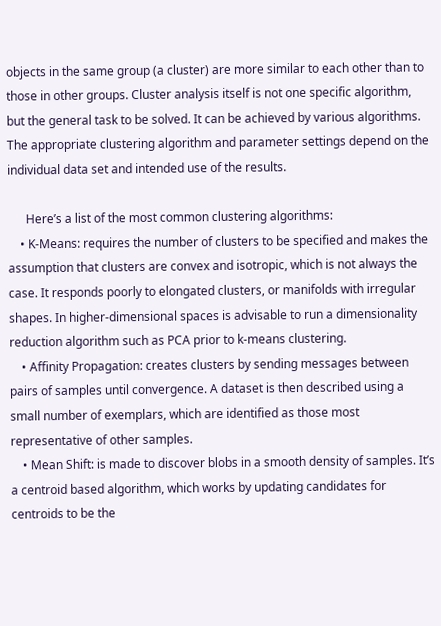objects in the same group (a cluster) are more similar to each other than to those in other groups. Cluster analysis itself is not one specific algorithm, but the general task to be solved. It can be achieved by various algorithms. The appropriate clustering algorithm and parameter settings depend on the individual data set and intended use of the results.

      Here’s a list of the most common clustering algorithms:
    • K-Means: requires the number of clusters to be specified and makes the assumption that clusters are convex and isotropic, which is not always the case. It responds poorly to elongated clusters, or manifolds with irregular shapes. In higher-dimensional spaces is advisable to run a dimensionality reduction algorithm such as PCA prior to k-means clustering.
    • Affinity Propagation: creates clusters by sending messages between pairs of samples until convergence. A dataset is then described using a small number of exemplars, which are identified as those most representative of other samples.
    • Mean Shift: is made to discover blobs in a smooth density of samples. It’s a centroid based algorithm, which works by updating candidates for centroids to be the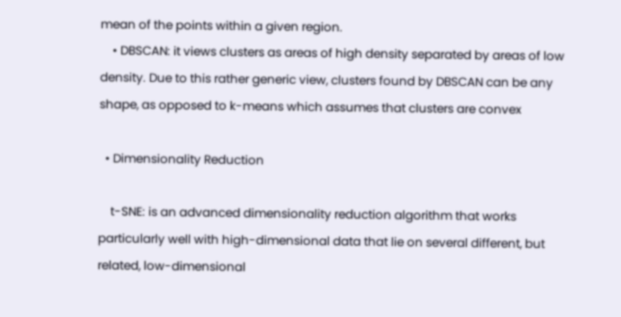mean of the points within a given region.
    • DBSCAN: it views clusters as areas of high density separated by areas of low density. Due to this rather generic view, clusters found by DBSCAN can be any shape, as opposed to k-means which assumes that clusters are convex

  • Dimensionality Reduction

    t-SNE: is an advanced dimensionality reduction algorithm that works particularly well with high-dimensional data that lie on several different, but related, low-dimensional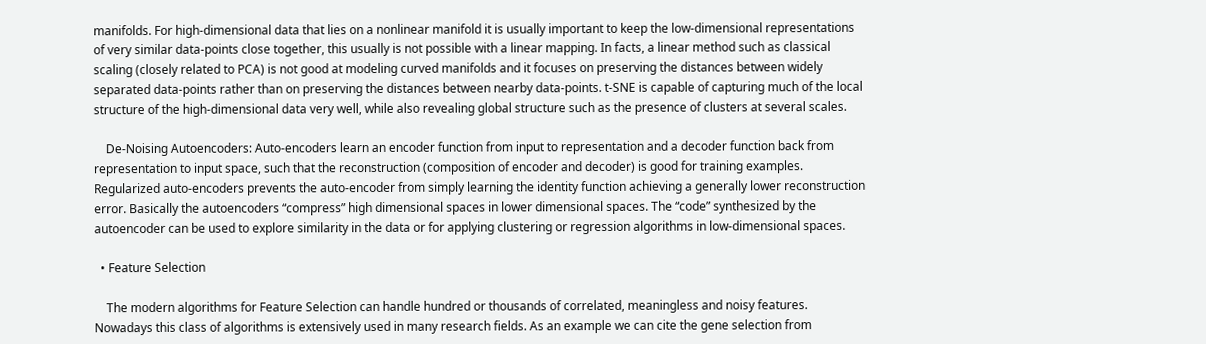manifolds. For high-dimensional data that lies on a nonlinear manifold it is usually important to keep the low-dimensional representations of very similar data-points close together, this usually is not possible with a linear mapping. In facts, a linear method such as classical scaling (closely related to PCA) is not good at modeling curved manifolds and it focuses on preserving the distances between widely separated data-points rather than on preserving the distances between nearby data-points. t-SNE is capable of capturing much of the local structure of the high-dimensional data very well, while also revealing global structure such as the presence of clusters at several scales.

    De-Noising Autoencoders: Auto-encoders learn an encoder function from input to representation and a decoder function back from representation to input space, such that the reconstruction (composition of encoder and decoder) is good for training examples. Regularized auto-encoders prevents the auto-encoder from simply learning the identity function achieving a generally lower reconstruction error. Basically the autoencoders “compress” high dimensional spaces in lower dimensional spaces. The “code” synthesized by the autoencoder can be used to explore similarity in the data or for applying clustering or regression algorithms in low-dimensional spaces.

  • Feature Selection

    The modern algorithms for Feature Selection can handle hundred or thousands of correlated, meaningless and noisy features. Nowadays this class of algorithms is extensively used in many research fields. As an example we can cite the gene selection from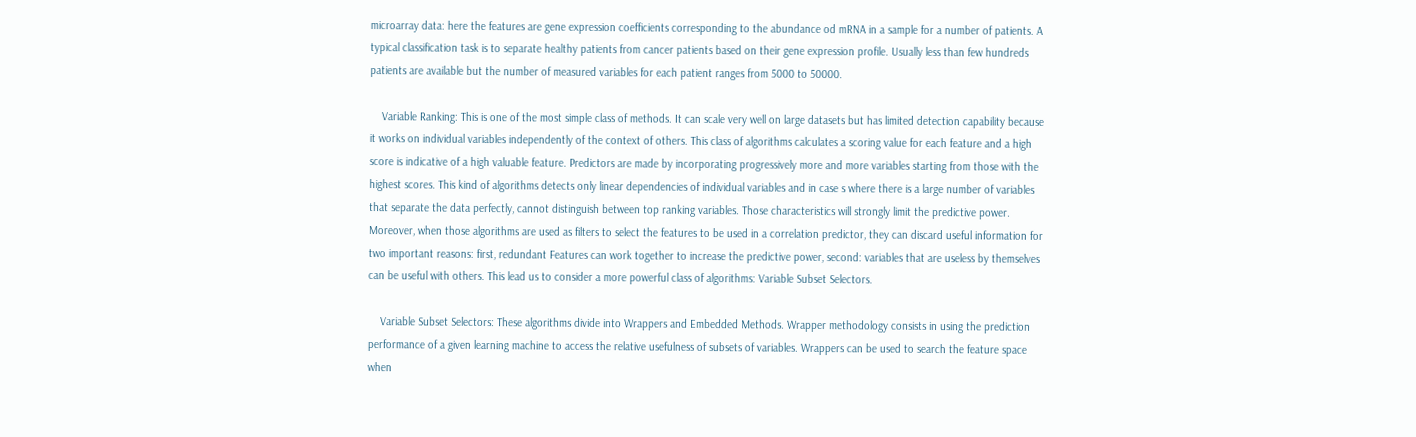microarray data: here the features are gene expression coefficients corresponding to the abundance od mRNA in a sample for a number of patients. A typical classification task is to separate healthy patients from cancer patients based on their gene expression profile. Usually less than few hundreds patients are available but the number of measured variables for each patient ranges from 5000 to 50000.

    Variable Ranking: This is one of the most simple class of methods. It can scale very well on large datasets but has limited detection capability because it works on individual variables independently of the context of others. This class of algorithms calculates a scoring value for each feature and a high score is indicative of a high valuable feature. Predictors are made by incorporating progressively more and more variables starting from those with the highest scores. This kind of algorithms detects only linear dependencies of individual variables and in case s where there is a large number of variables that separate the data perfectly, cannot distinguish between top ranking variables. Those characteristics will strongly limit the predictive power. Moreover, when those algorithms are used as filters to select the features to be used in a correlation predictor, they can discard useful information for two important reasons: first, redundant Features can work together to increase the predictive power, second: variables that are useless by themselves can be useful with others. This lead us to consider a more powerful class of algorithms: Variable Subset Selectors.

    Variable Subset Selectors: These algorithms divide into Wrappers and Embedded Methods. Wrapper methodology consists in using the prediction performance of a given learning machine to access the relative usefulness of subsets of variables. Wrappers can be used to search the feature space when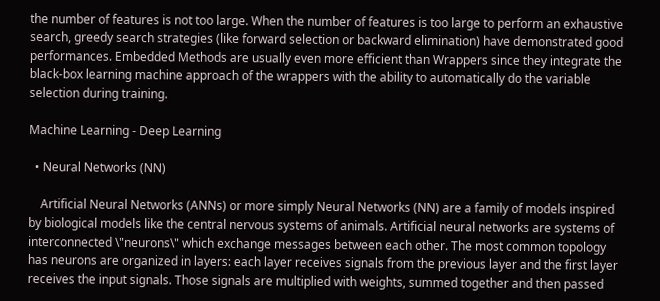the number of features is not too large. When the number of features is too large to perform an exhaustive search, greedy search strategies (like forward selection or backward elimination) have demonstrated good performances. Embedded Methods are usually even more efficient than Wrappers since they integrate the black-box learning machine approach of the wrappers with the ability to automatically do the variable selection during training.

Machine Learning - Deep Learning

  • Neural Networks (NN)

    Artificial Neural Networks (ANNs) or more simply Neural Networks (NN) are a family of models inspired by biological models like the central nervous systems of animals. Artificial neural networks are systems of interconnected \"neurons\" which exchange messages between each other. The most common topology has neurons are organized in layers: each layer receives signals from the previous layer and the first layer receives the input signals. Those signals are multiplied with weights, summed together and then passed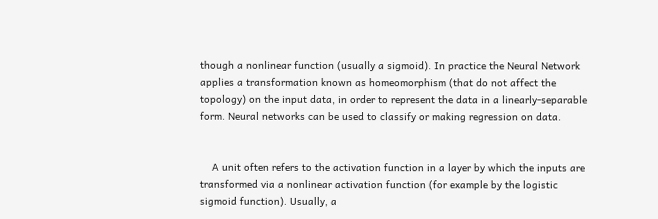though a nonlinear function (usually a sigmoid). In practice the Neural Network applies a transformation known as homeomorphism (that do not affect the topology) on the input data, in order to represent the data in a linearly-separable form. Neural networks can be used to classify or making regression on data.


    A unit often refers to the activation function in a layer by which the inputs are transformed via a nonlinear activation function (for example by the logistic sigmoid function). Usually, a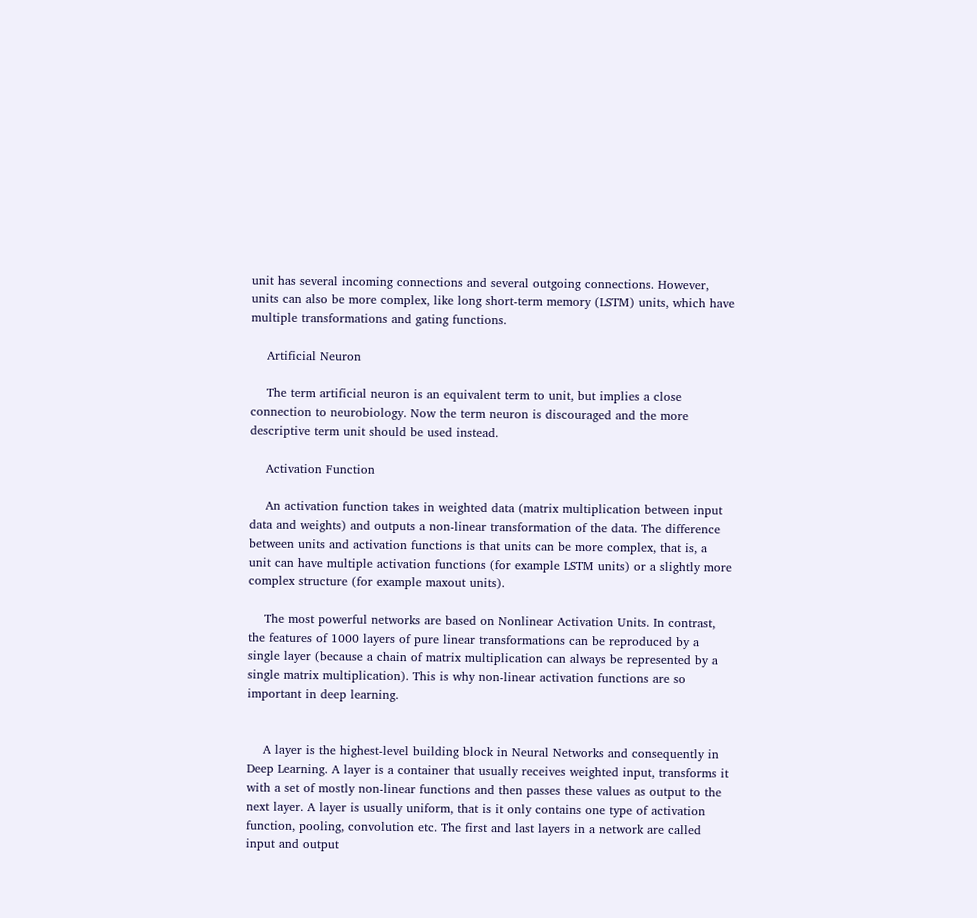unit has several incoming connections and several outgoing connections. However, units can also be more complex, like long short-term memory (LSTM) units, which have multiple transformations and gating functions.

    Artificial Neuron

    The term artificial neuron is an equivalent term to unit, but implies a close connection to neurobiology. Now the term neuron is discouraged and the more descriptive term unit should be used instead.

    Activation Function

    An activation function takes in weighted data (matrix multiplication between input data and weights) and outputs a non-linear transformation of the data. The difference between units and activation functions is that units can be more complex, that is, a unit can have multiple activation functions (for example LSTM units) or a slightly more complex structure (for example maxout units).

    The most powerful networks are based on Nonlinear Activation Units. In contrast, the features of 1000 layers of pure linear transformations can be reproduced by a single layer (because a chain of matrix multiplication can always be represented by a single matrix multiplication). This is why non-linear activation functions are so important in deep learning.


    A layer is the highest-level building block in Neural Networks and consequently in Deep Learning. A layer is a container that usually receives weighted input, transforms it with a set of mostly non-linear functions and then passes these values as output to the next layer. A layer is usually uniform, that is it only contains one type of activation function, pooling, convolution etc. The first and last layers in a network are called input and output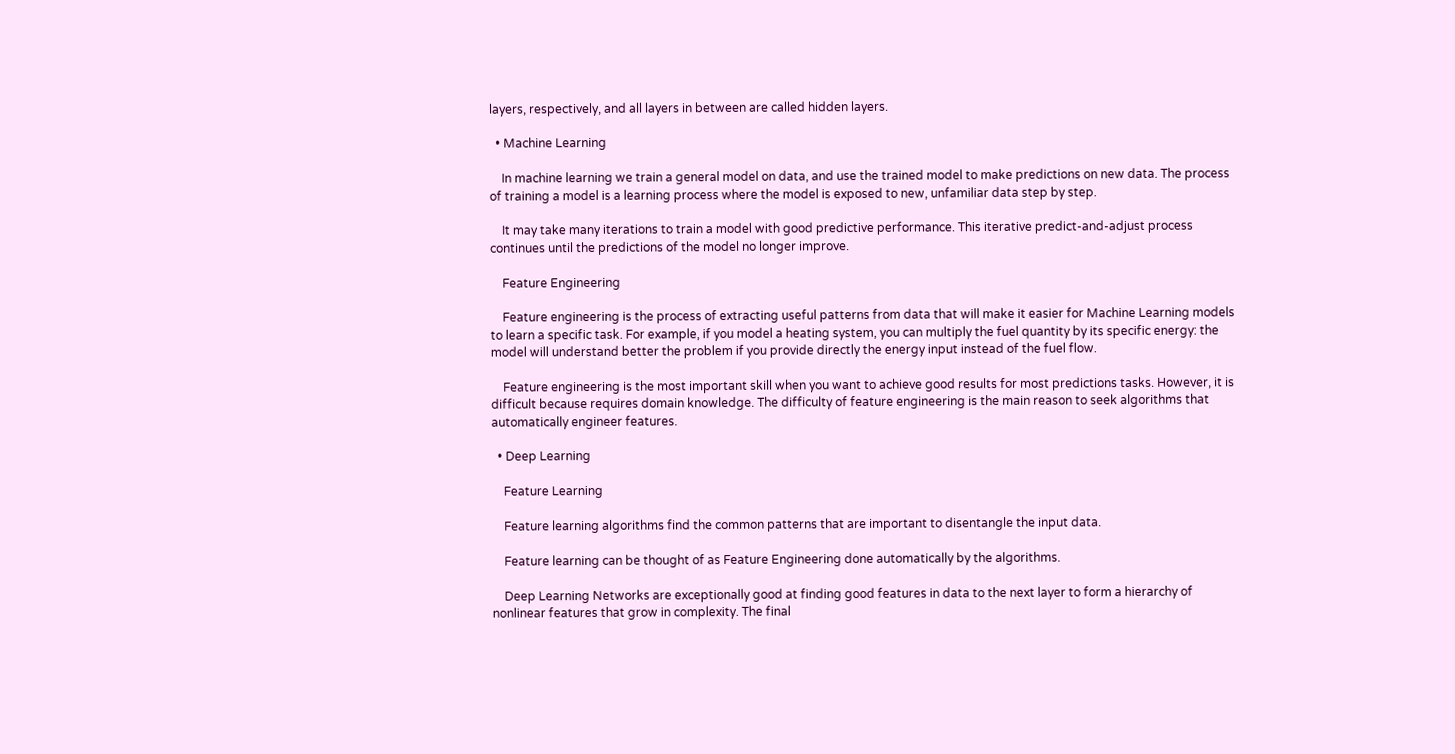layers, respectively, and all layers in between are called hidden layers.

  • Machine Learning

    In machine learning we train a general model on data, and use the trained model to make predictions on new data. The process of training a model is a learning process where the model is exposed to new, unfamiliar data step by step.

    It may take many iterations to train a model with good predictive performance. This iterative predict-and-adjust process continues until the predictions of the model no longer improve.

    Feature Engineering

    Feature engineering is the process of extracting useful patterns from data that will make it easier for Machine Learning models to learn a specific task. For example, if you model a heating system, you can multiply the fuel quantity by its specific energy: the model will understand better the problem if you provide directly the energy input instead of the fuel flow.

    Feature engineering is the most important skill when you want to achieve good results for most predictions tasks. However, it is difficult because requires domain knowledge. The difficulty of feature engineering is the main reason to seek algorithms that automatically engineer features.

  • Deep Learning

    Feature Learning

    Feature learning algorithms find the common patterns that are important to disentangle the input data.

    Feature learning can be thought of as Feature Engineering done automatically by the algorithms.

    Deep Learning Networks are exceptionally good at finding good features in data to the next layer to form a hierarchy of nonlinear features that grow in complexity. The final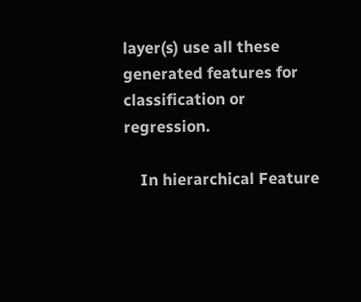layer(s) use all these generated features for classification or regression.

    In hierarchical Feature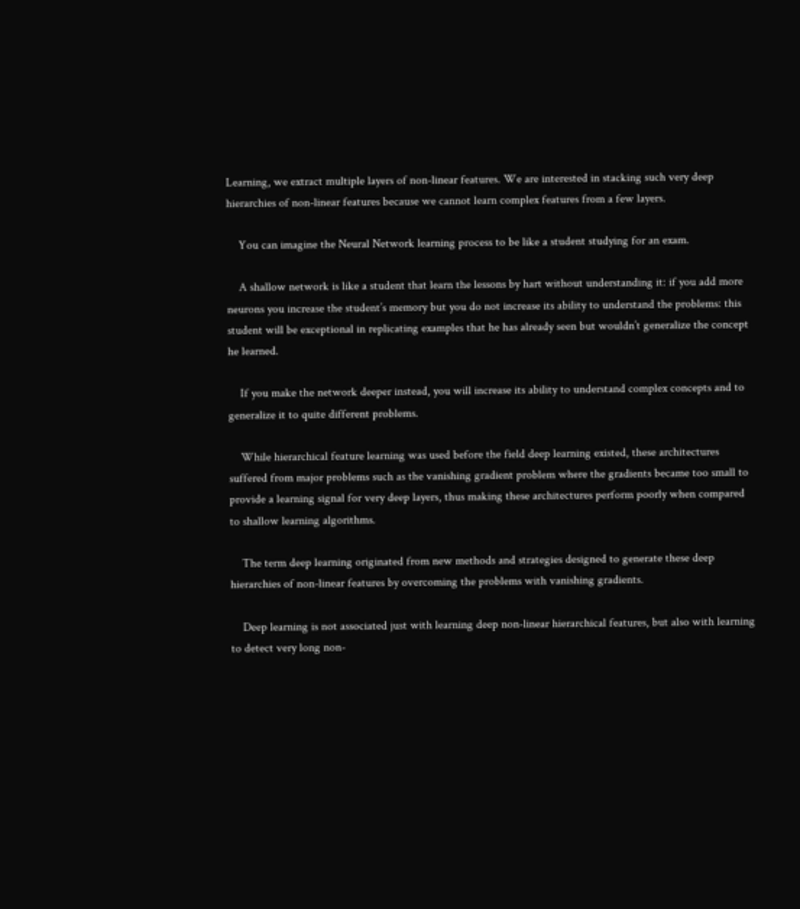Learning, we extract multiple layers of non-linear features. We are interested in stacking such very deep hierarchies of non-linear features because we cannot learn complex features from a few layers.

    You can imagine the Neural Network learning process to be like a student studying for an exam.

    A shallow network is like a student that learn the lessons by hart without understanding it: if you add more neurons you increase the student’s memory but you do not increase its ability to understand the problems: this student will be exceptional in replicating examples that he has already seen but wouldn’t generalize the concept he learned.

    If you make the network deeper instead, you will increase its ability to understand complex concepts and to generalize it to quite different problems.

    While hierarchical feature learning was used before the field deep learning existed, these architectures suffered from major problems such as the vanishing gradient problem where the gradients became too small to provide a learning signal for very deep layers, thus making these architectures perform poorly when compared to shallow learning algorithms.

    The term deep learning originated from new methods and strategies designed to generate these deep hierarchies of non-linear features by overcoming the problems with vanishing gradients.

    Deep learning is not associated just with learning deep non-linear hierarchical features, but also with learning to detect very long non-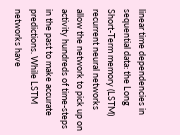linear time dependencies in sequential data: the Long Short-Term memory (LSTM) recurrent neural networks allow the network to pick up on activity hundreds of time-steps in the past to make accurate predictions. While LSTM networks have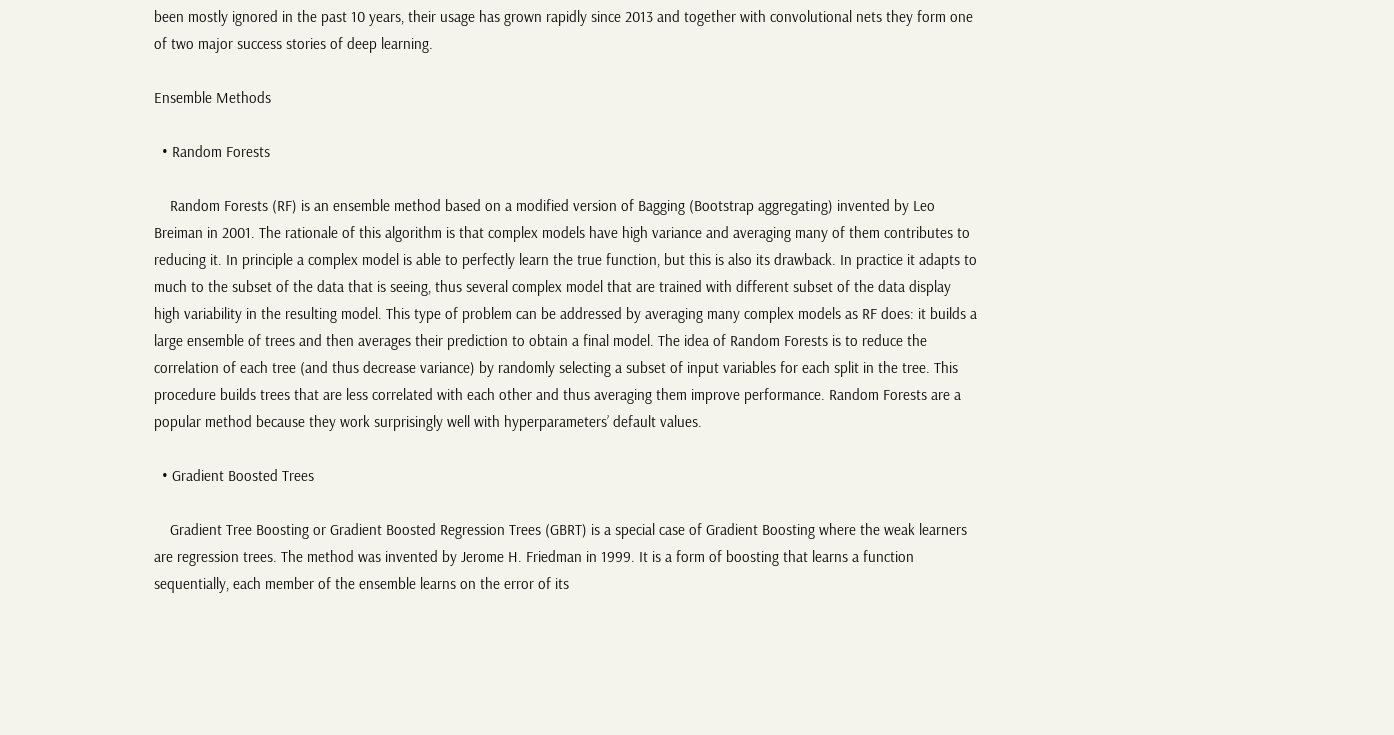been mostly ignored in the past 10 years, their usage has grown rapidly since 2013 and together with convolutional nets they form one of two major success stories of deep learning.

Ensemble Methods

  • Random Forests

    Random Forests (RF) is an ensemble method based on a modified version of Bagging (Bootstrap aggregating) invented by Leo Breiman in 2001. The rationale of this algorithm is that complex models have high variance and averaging many of them contributes to reducing it. In principle a complex model is able to perfectly learn the true function, but this is also its drawback. In practice it adapts to much to the subset of the data that is seeing, thus several complex model that are trained with different subset of the data display high variability in the resulting model. This type of problem can be addressed by averaging many complex models as RF does: it builds a large ensemble of trees and then averages their prediction to obtain a final model. The idea of Random Forests is to reduce the correlation of each tree (and thus decrease variance) by randomly selecting a subset of input variables for each split in the tree. This procedure builds trees that are less correlated with each other and thus averaging them improve performance. Random Forests are a popular method because they work surprisingly well with hyperparameters’ default values.

  • Gradient Boosted Trees

    Gradient Tree Boosting or Gradient Boosted Regression Trees (GBRT) is a special case of Gradient Boosting where the weak learners are regression trees. The method was invented by Jerome H. Friedman in 1999. It is a form of boosting that learns a function sequentially, each member of the ensemble learns on the error of its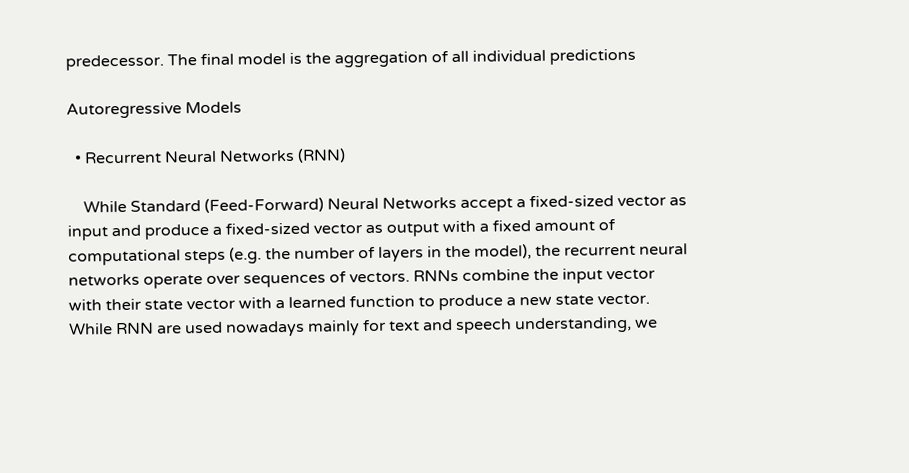predecessor. The final model is the aggregation of all individual predictions

Autoregressive Models

  • Recurrent Neural Networks (RNN)

    While Standard (Feed-Forward) Neural Networks accept a fixed-sized vector as input and produce a fixed-sized vector as output with a fixed amount of computational steps (e.g. the number of layers in the model), the recurrent neural networks operate over sequences of vectors. RNNs combine the input vector with their state vector with a learned function to produce a new state vector. While RNN are used nowadays mainly for text and speech understanding, we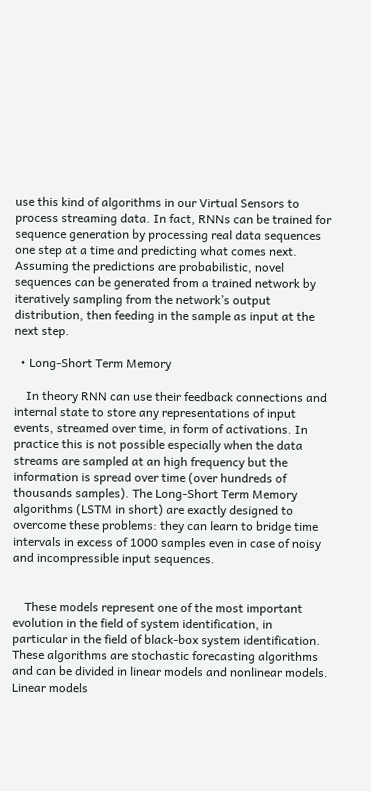use this kind of algorithms in our Virtual Sensors to process streaming data. In fact, RNNs can be trained for sequence generation by processing real data sequences one step at a time and predicting what comes next. Assuming the predictions are probabilistic, novel sequences can be generated from a trained network by iteratively sampling from the network’s output distribution, then feeding in the sample as input at the next step.

  • Long-Short Term Memory

    In theory RNN can use their feedback connections and internal state to store any representations of input events, streamed over time, in form of activations. In practice this is not possible especially when the data streams are sampled at an high frequency but the information is spread over time (over hundreds of thousands samples). The Long-Short Term Memory algorithms (LSTM in short) are exactly designed to overcome these problems: they can learn to bridge time intervals in excess of 1000 samples even in case of noisy and incompressible input sequences.


    These models represent one of the most important evolution in the field of system identification, in particular in the field of black-box system identification. These algorithms are stochastic forecasting algorithms and can be divided in linear models and nonlinear models. Linear models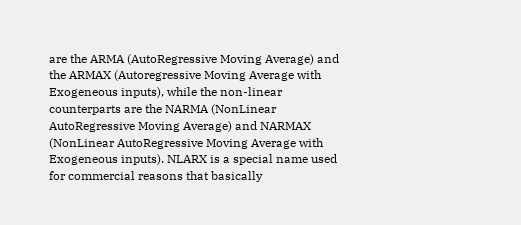are the ARMA (AutoRegressive Moving Average) and the ARMAX (Autoregressive Moving Average with Exogeneous inputs), while the non-linear counterparts are the NARMA (NonLinear AutoRegressive Moving Average) and NARMAX (NonLinear AutoRegressive Moving Average with Exogeneous inputs). NLARX is a special name used for commercial reasons that basically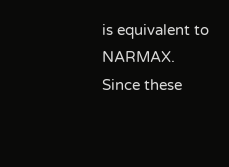is equivalent to NARMAX. Since these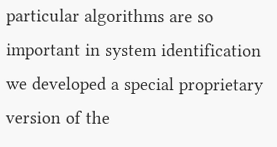particular algorithms are so important in system identification we developed a special proprietary version of the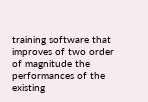training software that improves of two order of magnitude the performances of the existing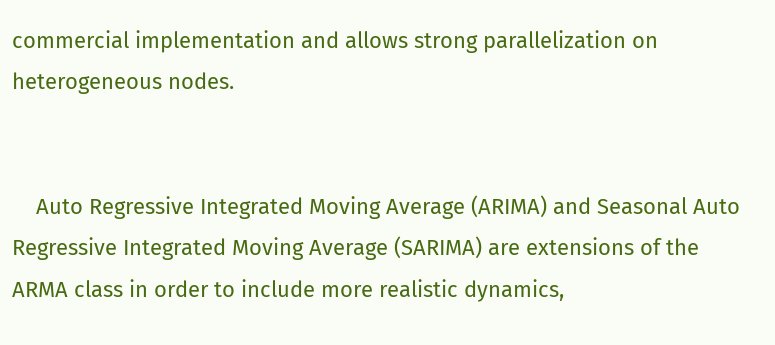commercial implementation and allows strong parallelization on heterogeneous nodes.


    Auto Regressive Integrated Moving Average (ARIMA) and Seasonal Auto Regressive Integrated Moving Average (SARIMA) are extensions of the ARMA class in order to include more realistic dynamics,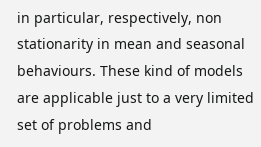in particular, respectively, non stationarity in mean and seasonal behaviours. These kind of models are applicable just to a very limited set of problems and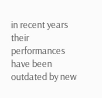in recent years their performances have been outdated by new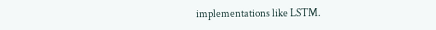implementations like LSTM.